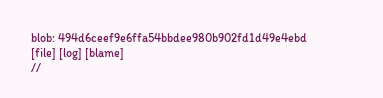blob: 494d6ceef9e6ffa54bbdee980b902fd1d49e4ebd [file] [log] [blame]
//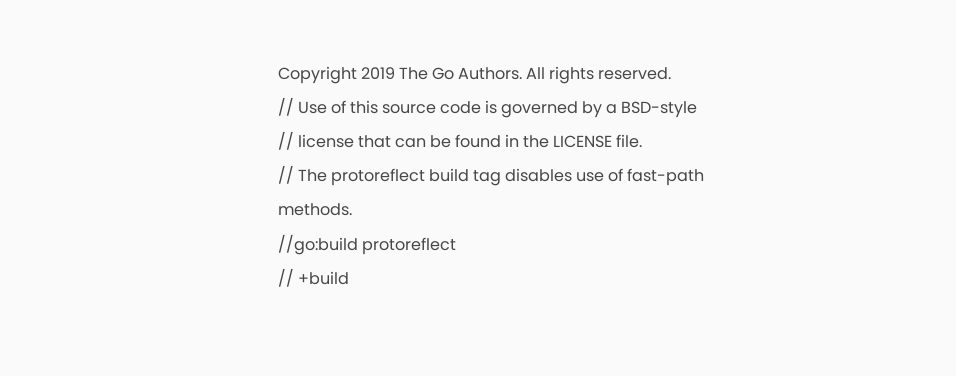Copyright 2019 The Go Authors. All rights reserved.
// Use of this source code is governed by a BSD-style
// license that can be found in the LICENSE file.
// The protoreflect build tag disables use of fast-path methods.
//go:build protoreflect
// +build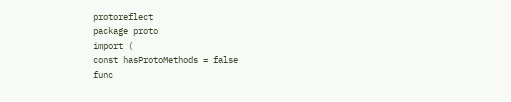protoreflect
package proto
import (
const hasProtoMethods = false
func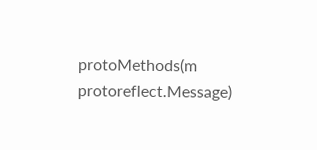protoMethods(m protoreflect.Message)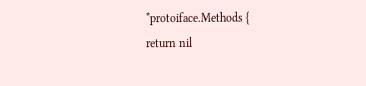*protoiface.Methods {
return nil